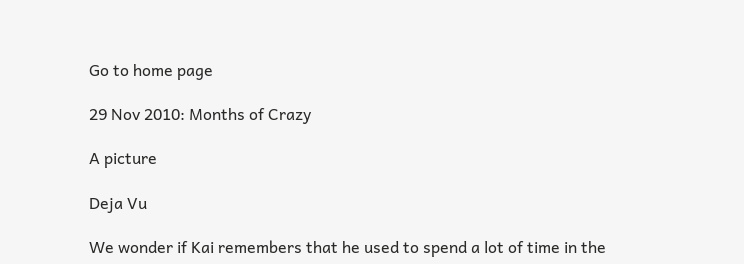Go to home page

29 Nov 2010: Months of Crazy

A picture

Deja Vu

We wonder if Kai remembers that he used to spend a lot of time in the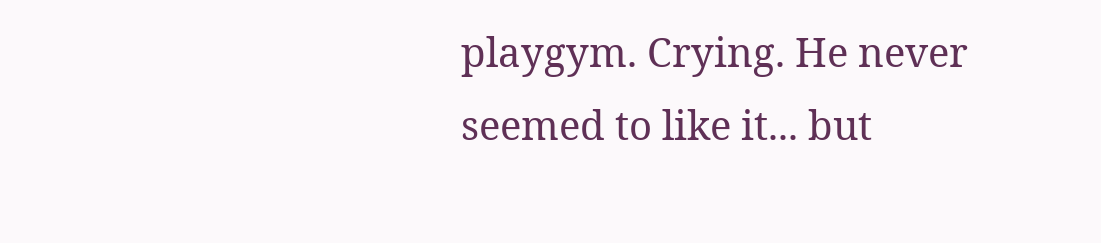playgym. Crying. He never seemed to like it... but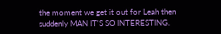the moment we get it out for Leah then suddenly MAN IT'S SO INTERESTING.